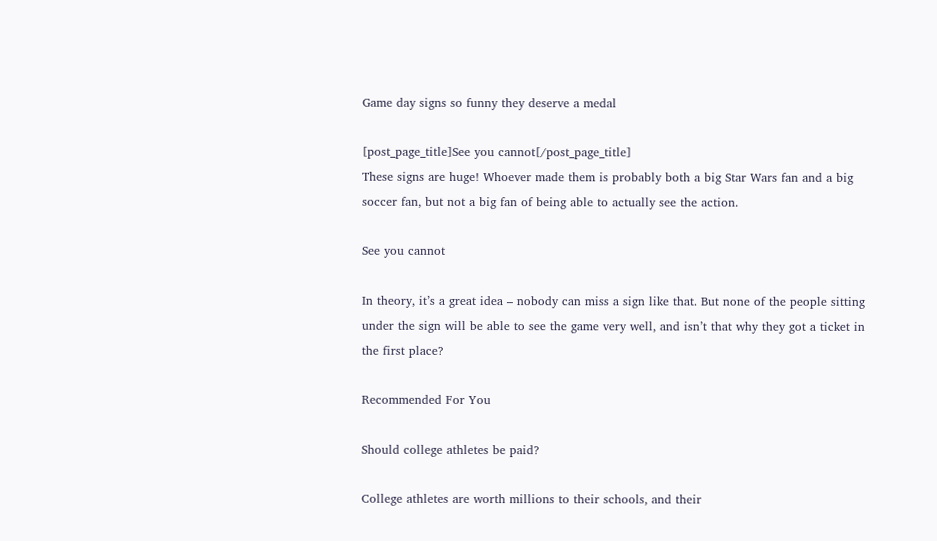Game day signs so funny they deserve a medal

[post_page_title]See you cannot[/post_page_title]
These signs are huge! Whoever made them is probably both a big Star Wars fan and a big soccer fan, but not a big fan of being able to actually see the action.

See you cannot

In theory, it’s a great idea – nobody can miss a sign like that. But none of the people sitting under the sign will be able to see the game very well, and isn’t that why they got a ticket in the first place?

Recommended For You

Should college athletes be paid?

College athletes are worth millions to their schools, and their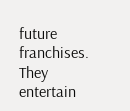future franchises. They entertain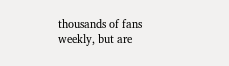thousands of fans weekly, but are